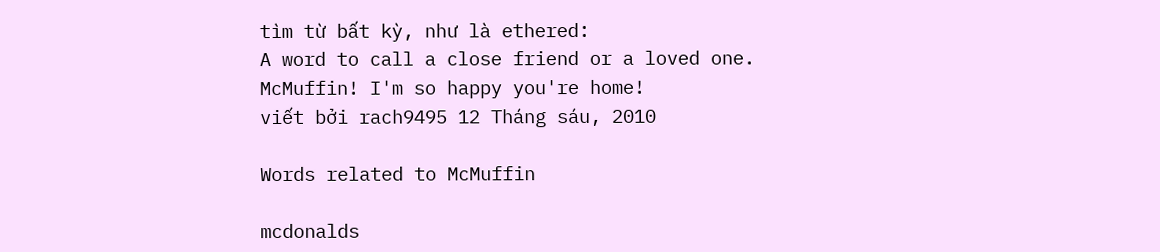tìm từ bất kỳ, như là ethered:
A word to call a close friend or a loved one.
McMuffin! I'm so happy you're home!
viết bởi rach9495 12 Tháng sáu, 2010

Words related to McMuffin

mcdonalds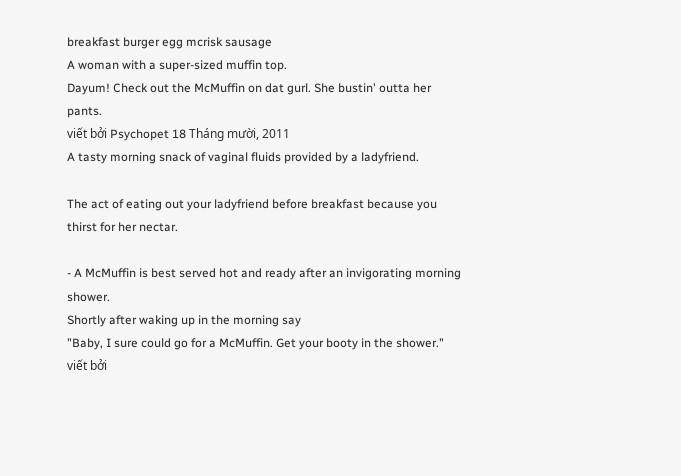breakfast burger egg mcrisk sausage
A woman with a super-sized muffin top.
Dayum! Check out the McMuffin on dat gurl. She bustin' outta her pants.
viết bởi Psychopet 18 Tháng mười, 2011
A tasty morning snack of vaginal fluids provided by a ladyfriend.

The act of eating out your ladyfriend before breakfast because you thirst for her nectar.

- A McMuffin is best served hot and ready after an invigorating morning shower.
Shortly after waking up in the morning say
"Baby, I sure could go for a McMuffin. Get your booty in the shower."
viết bởi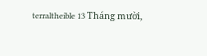terraltheible 13 Tháng mười,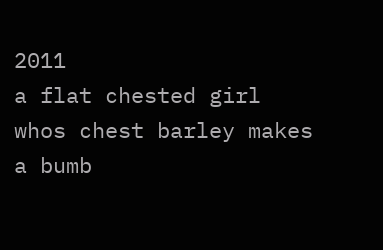2011
a flat chested girl whos chest barley makes a bumb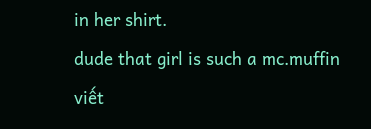in her shirt.
dude that girl is such a mc.muffin
viết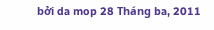bởi da mop 28 Tháng ba, 2011